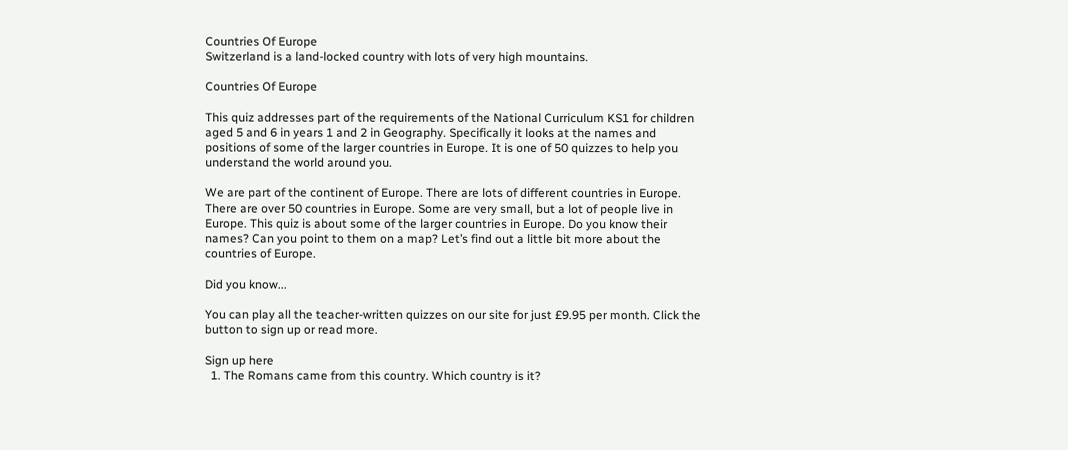Countries Of Europe
Switzerland is a land-locked country with lots of very high mountains.

Countries Of Europe

This quiz addresses part of the requirements of the National Curriculum KS1 for children aged 5 and 6 in years 1 and 2 in Geography. Specifically it looks at the names and positions of some of the larger countries in Europe. It is one of 50 quizzes to help you understand the world around you.

We are part of the continent of Europe. There are lots of different countries in Europe. There are over 50 countries in Europe. Some are very small, but a lot of people live in Europe. This quiz is about some of the larger countries in Europe. Do you know their names? Can you point to them on a map? Let’s find out a little bit more about the countries of Europe.

Did you know...

You can play all the teacher-written quizzes on our site for just £9.95 per month. Click the button to sign up or read more.

Sign up here
  1. The Romans came from this country. Which country is it?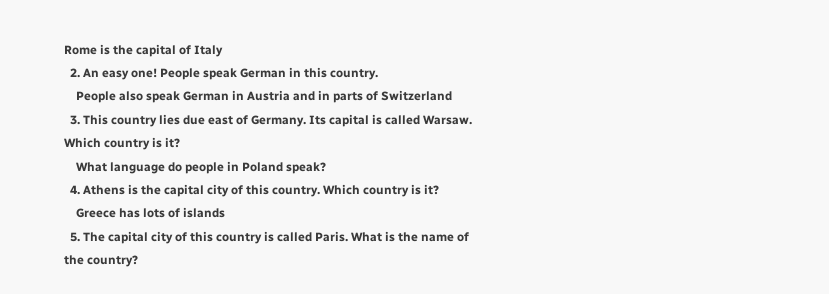Rome is the capital of Italy
  2. An easy one! People speak German in this country.
    People also speak German in Austria and in parts of Switzerland
  3. This country lies due east of Germany. Its capital is called Warsaw. Which country is it?
    What language do people in Poland speak?
  4. Athens is the capital city of this country. Which country is it?
    Greece has lots of islands
  5. The capital city of this country is called Paris. What is the name of the country?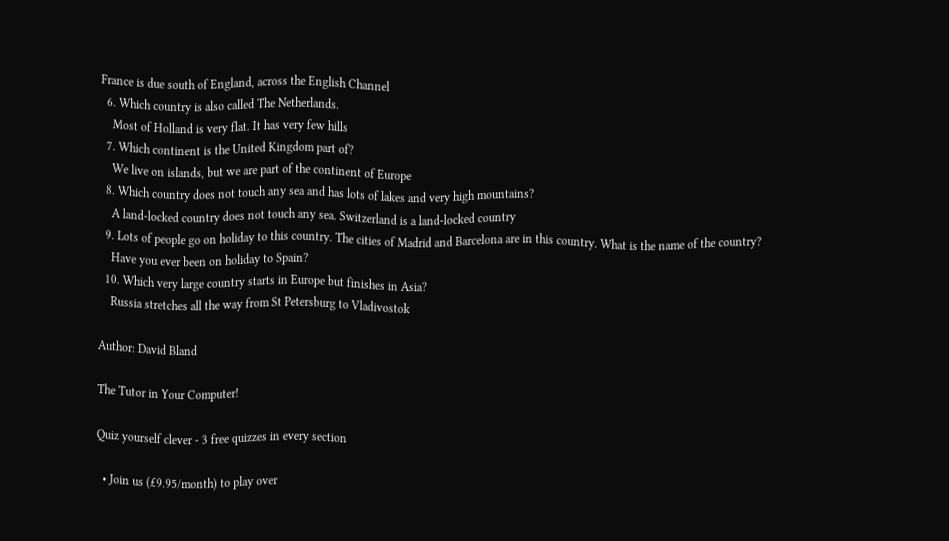France is due south of England, across the English Channel
  6. Which country is also called The Netherlands.
    Most of Holland is very flat. It has very few hills
  7. Which continent is the United Kingdom part of?
    We live on islands, but we are part of the continent of Europe
  8. Which country does not touch any sea and has lots of lakes and very high mountains?
    A land-locked country does not touch any sea. Switzerland is a land-locked country
  9. Lots of people go on holiday to this country. The cities of Madrid and Barcelona are in this country. What is the name of the country?
    Have you ever been on holiday to Spain?
  10. Which very large country starts in Europe but finishes in Asia?
    Russia stretches all the way from St Petersburg to Vladivostok

Author: David Bland

The Tutor in Your Computer!

Quiz yourself clever - 3 free quizzes in every section

  • Join us (£9.95/month) to play over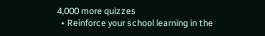4,000 more quizzes
  • Reinforce your school learning in the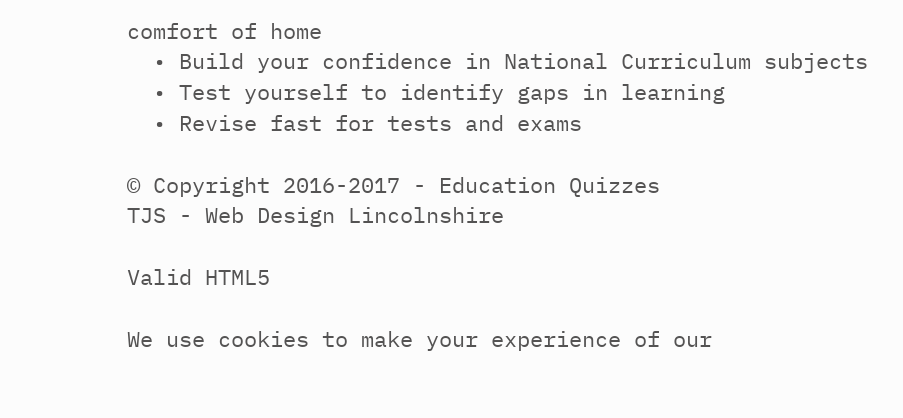comfort of home
  • Build your confidence in National Curriculum subjects
  • Test yourself to identify gaps in learning
  • Revise fast for tests and exams

© Copyright 2016-2017 - Education Quizzes
TJS - Web Design Lincolnshire

Valid HTML5

We use cookies to make your experience of our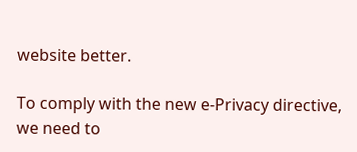website better.

To comply with the new e-Privacy directive, we need to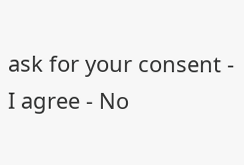ask for your consent - I agree - No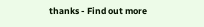thanks - Find out more